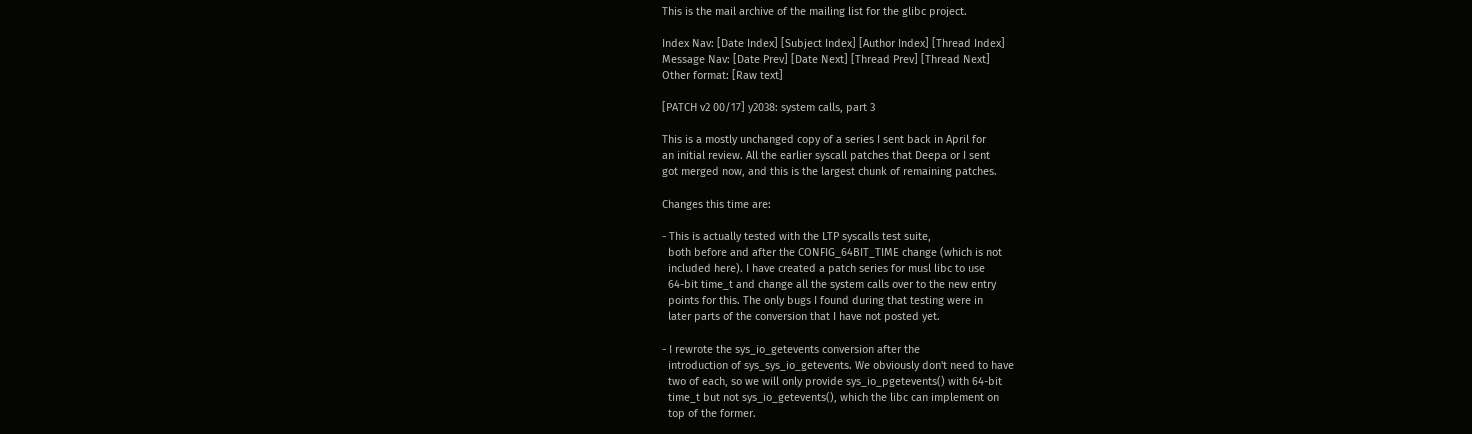This is the mail archive of the mailing list for the glibc project.

Index Nav: [Date Index] [Subject Index] [Author Index] [Thread Index]
Message Nav: [Date Prev] [Date Next] [Thread Prev] [Thread Next]
Other format: [Raw text]

[PATCH v2 00/17] y2038: system calls, part 3

This is a mostly unchanged copy of a series I sent back in April for
an initial review. All the earlier syscall patches that Deepa or I sent
got merged now, and this is the largest chunk of remaining patches.

Changes this time are:

- This is actually tested with the LTP syscalls test suite,
  both before and after the CONFIG_64BIT_TIME change (which is not
  included here). I have created a patch series for musl libc to use
  64-bit time_t and change all the system calls over to the new entry
  points for this. The only bugs I found during that testing were in
  later parts of the conversion that I have not posted yet.

- I rewrote the sys_io_getevents conversion after the
  introduction of sys_sys_io_getevents. We obviously don't need to have
  two of each, so we will only provide sys_io_pgetevents() with 64-bit
  time_t but not sys_io_getevents(), which the libc can implement on
  top of the former.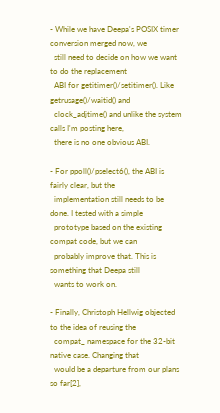- While we have Deepa's POSIX timer conversion merged now, we
  still need to decide on how we want to do the replacement
  ABI for getitimer()/setitimer(). Like getrusage()/waitid() and
  clock_adjtime() and unlike the system calls I'm posting here,
  there is no one obvious ABI.

- For ppoll()/pselect6(), the ABI is fairly clear, but the
  implementation still needs to be done. I tested with a simple
  prototype based on the existing compat code, but we can
  probably improve that. This is something that Deepa still
  wants to work on.

- Finally, Christoph Hellwig objected to the idea of reusing the
  compat_ namespace for the 32-bit native case. Changing that
  would be a departure from our plans so far[2],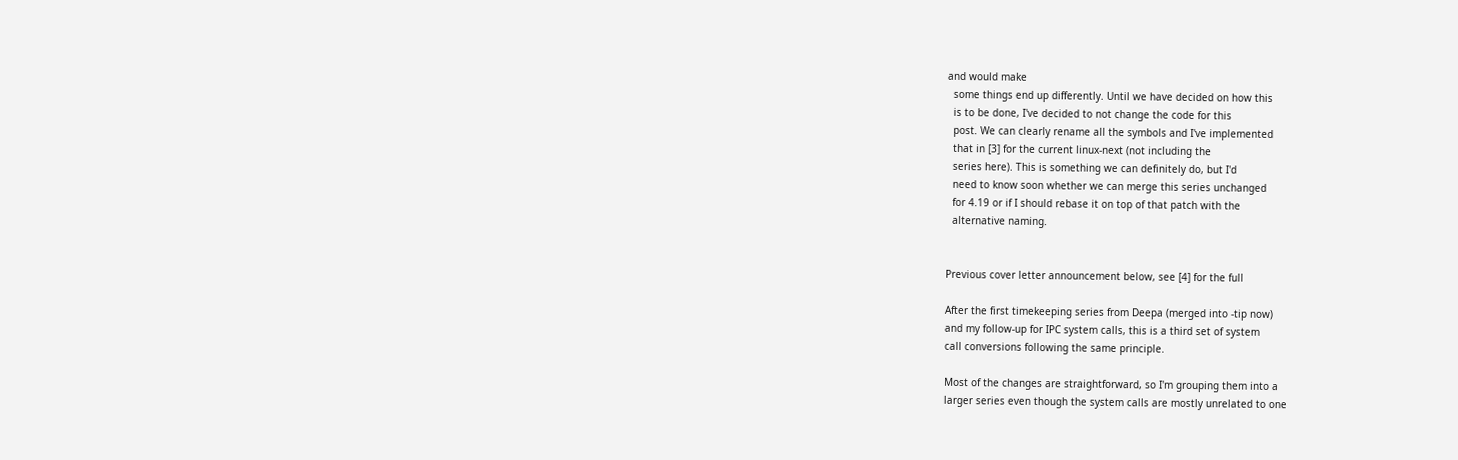and would make
  some things end up differently. Until we have decided on how this
  is to be done, I've decided to not change the code for this
  post. We can clearly rename all the symbols and I've implemented
  that in [3] for the current linux-next (not including the
  series here). This is something we can definitely do, but I'd
  need to know soon whether we can merge this series unchanged
  for 4.19 or if I should rebase it on top of that patch with the
  alternative naming.


Previous cover letter announcement below, see [4] for the full

After the first timekeeping series from Deepa (merged into -tip now)
and my follow-up for IPC system calls, this is a third set of system
call conversions following the same principle.

Most of the changes are straightforward, so I'm grouping them into a
larger series even though the system calls are mostly unrelated to one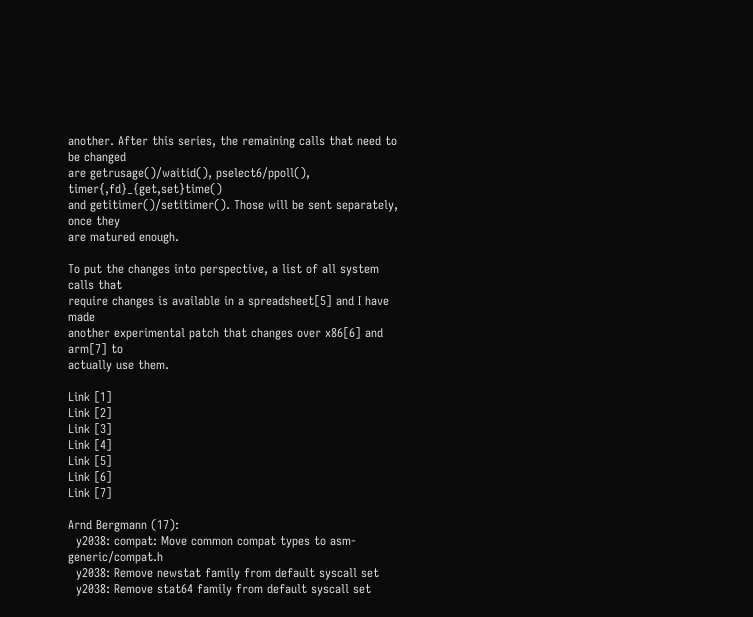another. After this series, the remaining calls that need to be changed
are getrusage()/waitid(), pselect6/ppoll(), timer{,fd}_{get,set}time()
and getitimer()/setitimer(). Those will be sent separately, once they
are matured enough.

To put the changes into perspective, a list of all system calls that
require changes is available in a spreadsheet[5] and I have made
another experimental patch that changes over x86[6] and arm[7] to
actually use them.

Link [1]
Link [2]
Link [3]
Link [4]
Link [5]
Link [6]
Link [7]

Arnd Bergmann (17):
  y2038: compat: Move common compat types to asm-generic/compat.h
  y2038: Remove newstat family from default syscall set
  y2038: Remove stat64 family from default syscall set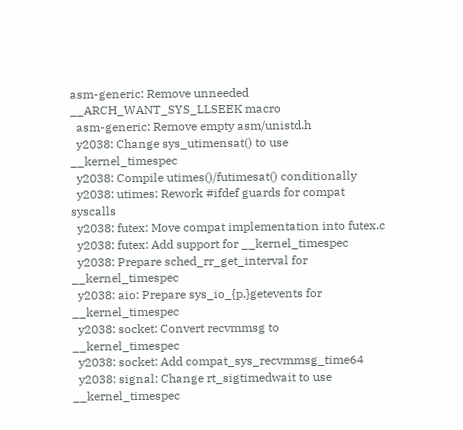asm-generic: Remove unneeded __ARCH_WANT_SYS_LLSEEK macro
  asm-generic: Remove empty asm/unistd.h
  y2038: Change sys_utimensat() to use __kernel_timespec
  y2038: Compile utimes()/futimesat() conditionally
  y2038: utimes: Rework #ifdef guards for compat syscalls
  y2038: futex: Move compat implementation into futex.c
  y2038: futex: Add support for __kernel_timespec
  y2038: Prepare sched_rr_get_interval for __kernel_timespec
  y2038: aio: Prepare sys_io_{p,}getevents for __kernel_timespec
  y2038: socket: Convert recvmmsg to __kernel_timespec
  y2038: socket: Add compat_sys_recvmmsg_time64
  y2038: signal: Change rt_sigtimedwait to use __kernel_timespec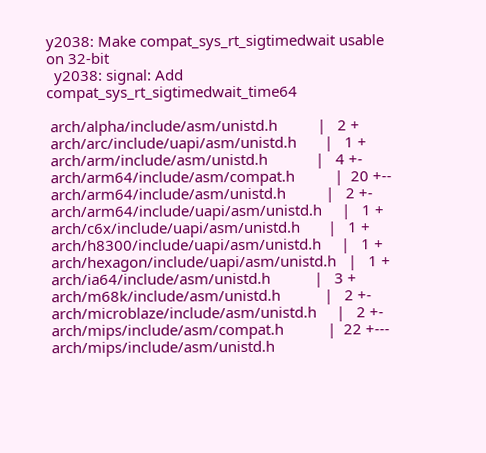y2038: Make compat_sys_rt_sigtimedwait usable on 32-bit
  y2038: signal: Add compat_sys_rt_sigtimedwait_time64

 arch/alpha/include/asm/unistd.h          |   2 +
 arch/arc/include/uapi/asm/unistd.h       |   1 +
 arch/arm/include/asm/unistd.h            |   4 +-
 arch/arm64/include/asm/compat.h          |  20 +--
 arch/arm64/include/asm/unistd.h          |   2 +-
 arch/arm64/include/uapi/asm/unistd.h     |   1 +
 arch/c6x/include/uapi/asm/unistd.h       |   1 +
 arch/h8300/include/uapi/asm/unistd.h     |   1 +
 arch/hexagon/include/uapi/asm/unistd.h   |   1 +
 arch/ia64/include/asm/unistd.h           |   3 +
 arch/m68k/include/asm/unistd.h           |   2 +-
 arch/microblaze/include/asm/unistd.h     |   2 +-
 arch/mips/include/asm/compat.h           |  22 +---
 arch/mips/include/asm/unistd.h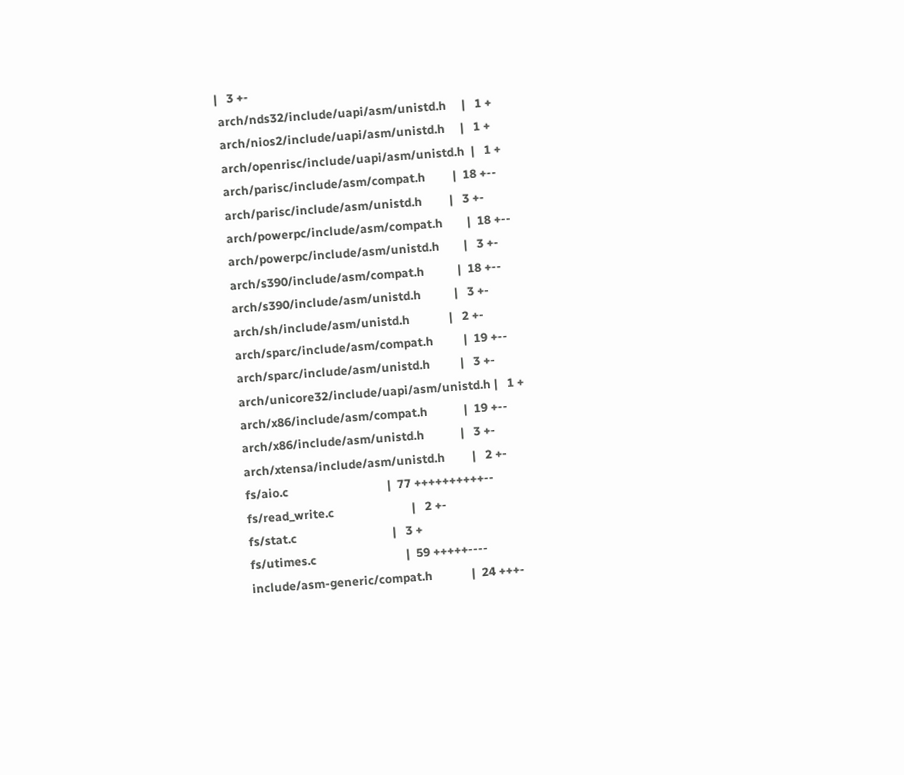|   3 +-
 arch/nds32/include/uapi/asm/unistd.h     |   1 +
 arch/nios2/include/uapi/asm/unistd.h     |   1 +
 arch/openrisc/include/uapi/asm/unistd.h  |   1 +
 arch/parisc/include/asm/compat.h         |  18 +--
 arch/parisc/include/asm/unistd.h         |   3 +-
 arch/powerpc/include/asm/compat.h        |  18 +--
 arch/powerpc/include/asm/unistd.h        |   3 +-
 arch/s390/include/asm/compat.h           |  18 +--
 arch/s390/include/asm/unistd.h           |   3 +-
 arch/sh/include/asm/unistd.h             |   2 +-
 arch/sparc/include/asm/compat.h          |  19 +--
 arch/sparc/include/asm/unistd.h          |   3 +-
 arch/unicore32/include/uapi/asm/unistd.h |   1 +
 arch/x86/include/asm/compat.h            |  19 +--
 arch/x86/include/asm/unistd.h            |   3 +-
 arch/xtensa/include/asm/unistd.h         |   2 +-
 fs/aio.c                                 |  77 ++++++++++--
 fs/read_write.c                          |   2 +-
 fs/stat.c                                |   3 +
 fs/utimes.c                              |  59 +++++----
 include/asm-generic/compat.h             |  24 +++-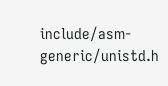include/asm-generic/unistd.h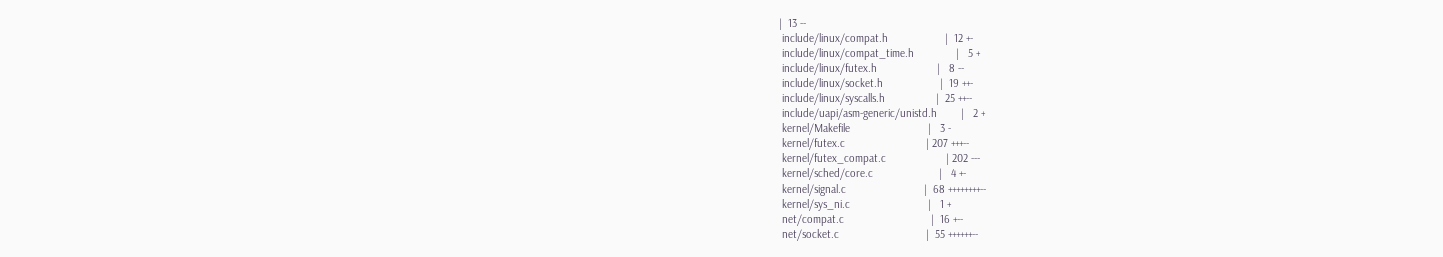|  13 --
 include/linux/compat.h                   |  12 +-
 include/linux/compat_time.h              |   5 +
 include/linux/futex.h                    |   8 --
 include/linux/socket.h                   |  19 ++-
 include/linux/syscalls.h                 |  25 ++--
 include/uapi/asm-generic/unistd.h        |   2 +
 kernel/Makefile                          |   3 -
 kernel/futex.c                           | 207 +++--
 kernel/futex_compat.c                    | 202 ---
 kernel/sched/core.c                      |   4 +-
 kernel/signal.c                          |  68 ++++++++--
 kernel/sys_ni.c                          |   1 +
 net/compat.c                             |  16 +--
 net/socket.c                             |  55 ++++++--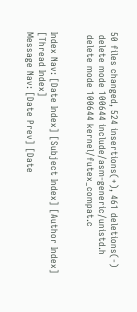50 files changed, 524 insertions(+), 461 deletions(-)
 delete mode 100644 include/asm-generic/unistd.h
 delete mode 100644 kernel/futex_compat.c


Index Nav: [Date Index] [Subject Index] [Author Index] [Thread Index]
Message Nav: [Date Prev] [Date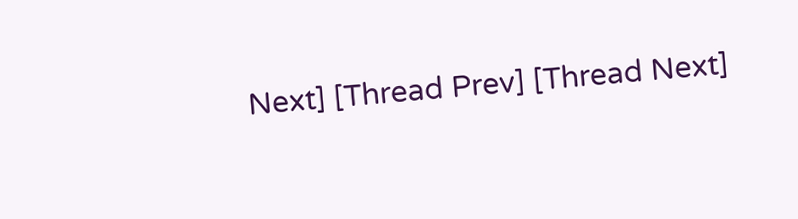Next] [Thread Prev] [Thread Next]